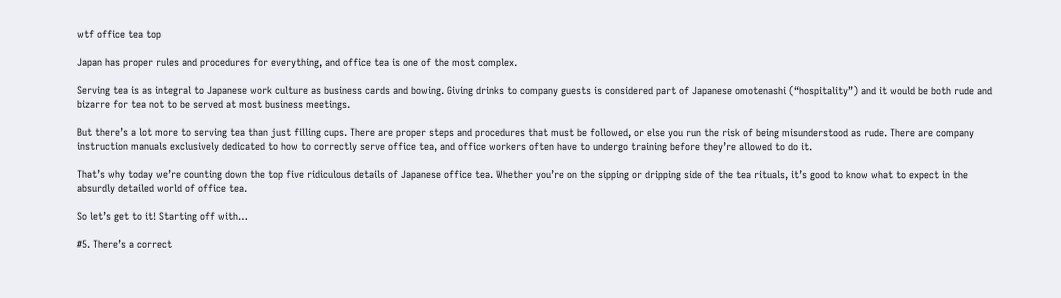wtf office tea top

Japan has proper rules and procedures for everything, and office tea is one of the most complex.

Serving tea is as integral to Japanese work culture as business cards and bowing. Giving drinks to company guests is considered part of Japanese omotenashi (“hospitality”) and it would be both rude and bizarre for tea not to be served at most business meetings.

But there’s a lot more to serving tea than just filling cups. There are proper steps and procedures that must be followed, or else you run the risk of being misunderstood as rude. There are company instruction manuals exclusively dedicated to how to correctly serve office tea, and office workers often have to undergo training before they’re allowed to do it.

That’s why today we’re counting down the top five ridiculous details of Japanese office tea. Whether you’re on the sipping or dripping side of the tea rituals, it’s good to know what to expect in the absurdly detailed world of office tea.

So let’s get to it! Starting off with…

#5. There’s a correct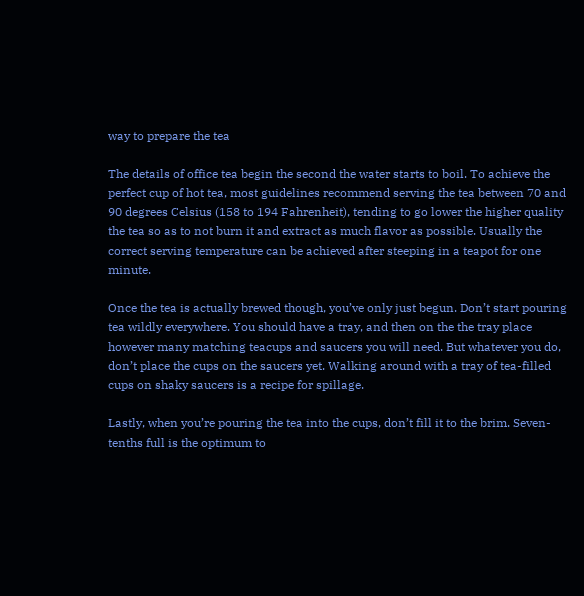way to prepare the tea

The details of office tea begin the second the water starts to boil. To achieve the perfect cup of hot tea, most guidelines recommend serving the tea between 70 and 90 degrees Celsius (158 to 194 Fahrenheit), tending to go lower the higher quality the tea so as to not burn it and extract as much flavor as possible. Usually the correct serving temperature can be achieved after steeping in a teapot for one minute.

Once the tea is actually brewed though, you’ve only just begun. Don’t start pouring tea wildly everywhere. You should have a tray, and then on the the tray place however many matching teacups and saucers you will need. But whatever you do, don’t place the cups on the saucers yet. Walking around with a tray of tea-filled cups on shaky saucers is a recipe for spillage.

Lastly, when you’re pouring the tea into the cups, don’t fill it to the brim. Seven-tenths full is the optimum to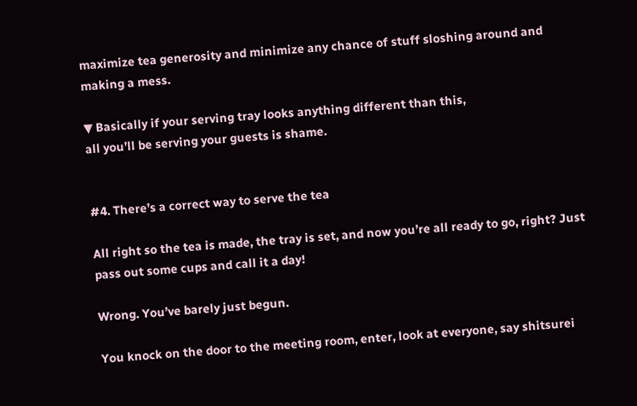maximize tea generosity and minimize any chance of stuff sloshing around and making a mess.

▼ Basically if your serving tray looks anything different than this,
all you’ll be serving your guests is shame.


#4. There’s a correct way to serve the tea

All right so the tea is made, the tray is set, and now you’re all ready to go, right? Just pass out some cups and call it a day!

Wrong. You’ve barely just begun.

You knock on the door to the meeting room, enter, look at everyone, say shitsurei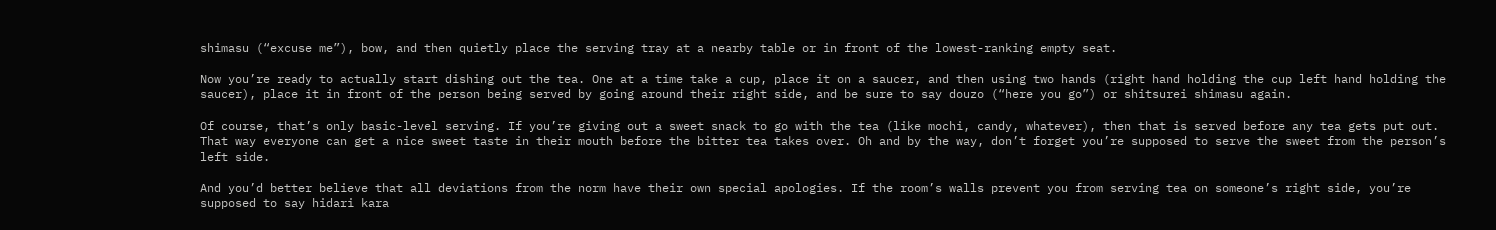shimasu (“excuse me”), bow, and then quietly place the serving tray at a nearby table or in front of the lowest-ranking empty seat.

Now you’re ready to actually start dishing out the tea. One at a time take a cup, place it on a saucer, and then using two hands (right hand holding the cup left hand holding the saucer), place it in front of the person being served by going around their right side, and be sure to say douzo (“here you go”) or shitsurei shimasu again.

Of course, that’s only basic-level serving. If you’re giving out a sweet snack to go with the tea (like mochi, candy, whatever), then that is served before any tea gets put out. That way everyone can get a nice sweet taste in their mouth before the bitter tea takes over. Oh and by the way, don’t forget you’re supposed to serve the sweet from the person’s left side.

And you’d better believe that all deviations from the norm have their own special apologies. If the room’s walls prevent you from serving tea on someone’s right side, you’re supposed to say hidari kara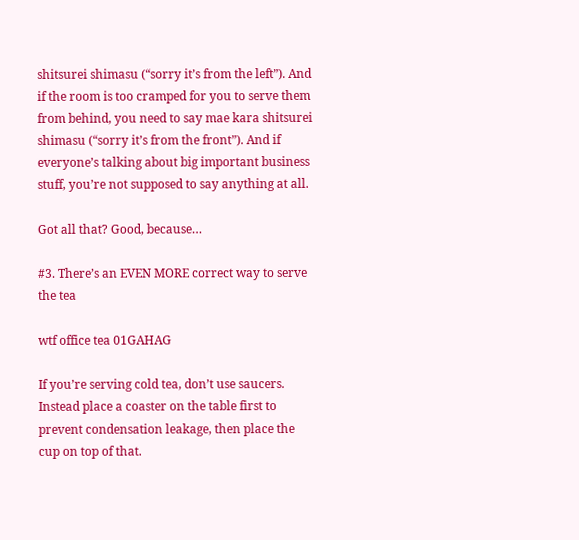shitsurei shimasu (“sorry it’s from the left”). And if the room is too cramped for you to serve them from behind, you need to say mae kara shitsurei shimasu (“sorry it’s from the front”). And if everyone’s talking about big important business stuff, you’re not supposed to say anything at all.

Got all that? Good, because…

#3. There’s an EVEN MORE correct way to serve the tea

wtf office tea 01GAHAG

If you’re serving cold tea, don’t use saucers. Instead place a coaster on the table first to prevent condensation leakage, then place the cup on top of that.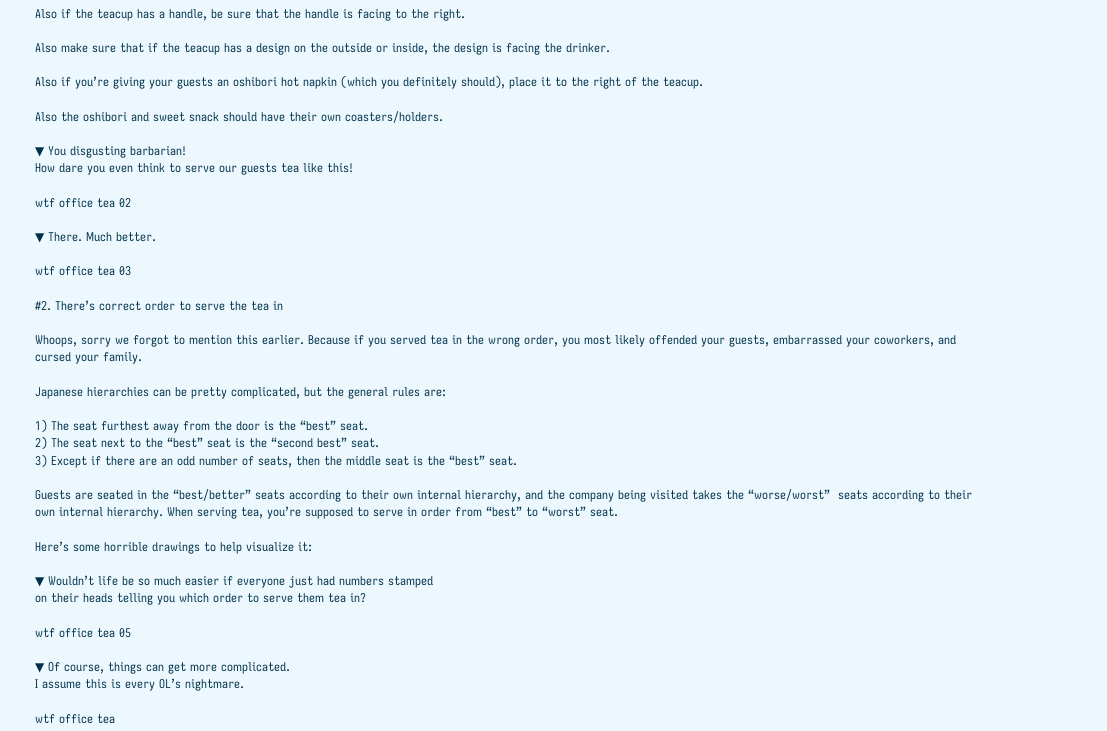Also if the teacup has a handle, be sure that the handle is facing to the right.

Also make sure that if the teacup has a design on the outside or inside, the design is facing the drinker.

Also if you’re giving your guests an oshibori hot napkin (which you definitely should), place it to the right of the teacup.

Also the oshibori and sweet snack should have their own coasters/holders.

▼ You disgusting barbarian!
How dare you even think to serve our guests tea like this!

wtf office tea 02

▼ There. Much better.

wtf office tea 03

#2. There’s correct order to serve the tea in

Whoops, sorry we forgot to mention this earlier. Because if you served tea in the wrong order, you most likely offended your guests, embarrassed your coworkers, and cursed your family.

Japanese hierarchies can be pretty complicated, but the general rules are:

1) The seat furthest away from the door is the “best” seat.
2) The seat next to the “best” seat is the “second best” seat.
3) Except if there are an odd number of seats, then the middle seat is the “best” seat.

Guests are seated in the “best/better” seats according to their own internal hierarchy, and the company being visited takes the “worse/worst”  seats according to their own internal hierarchy. When serving tea, you’re supposed to serve in order from “best” to “worst” seat.

Here’s some horrible drawings to help visualize it:

▼ Wouldn’t life be so much easier if everyone just had numbers stamped
on their heads telling you which order to serve them tea in?

wtf office tea 05

▼ Of course, things can get more complicated.
I assume this is every OL’s nightmare.

wtf office tea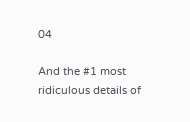04

And the #1 most ridiculous details of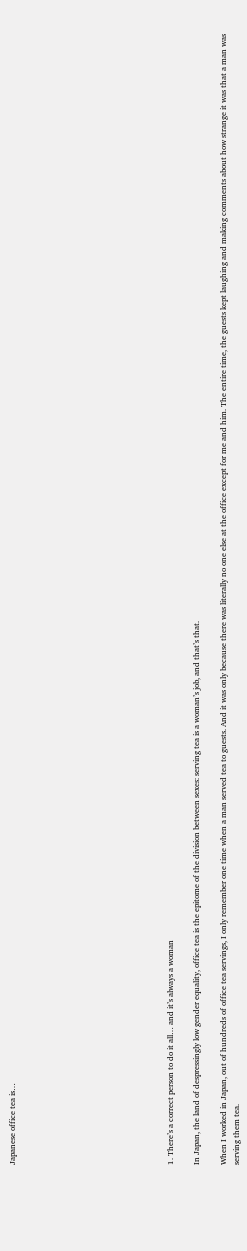Japanese office tea is…











1. There’s a correct person to do it all… and it’s always a woman

In Japan, the land of despressingly low gender equality, office tea is the epitome of the division between sexes: serving tea is a woman’s job, and that’s that.

When I worked in Japan, out of hundreds of office tea servings, I only remember one time when a man served tea to guests. And it was only because there was literally no one else at the office except for me and him. The entire time, the guests kept laughing and making comments about how strange it was that a man was serving them tea.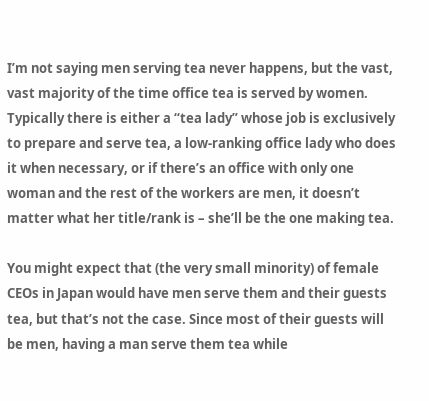I’m not saying men serving tea never happens, but the vast, vast majority of the time office tea is served by women. Typically there is either a “tea lady” whose job is exclusively to prepare and serve tea, a low-ranking office lady who does it when necessary, or if there’s an office with only one woman and the rest of the workers are men, it doesn’t matter what her title/rank is – she’ll be the one making tea.

You might expect that (the very small minority) of female CEOs in Japan would have men serve them and their guests tea, but that’s not the case. Since most of their guests will be men, having a man serve them tea while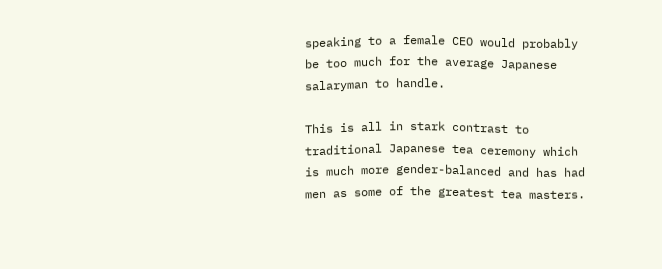speaking to a female CEO would probably be too much for the average Japanese salaryman to handle.

This is all in stark contrast to traditional Japanese tea ceremony which is much more gender-balanced and has had men as some of the greatest tea masters.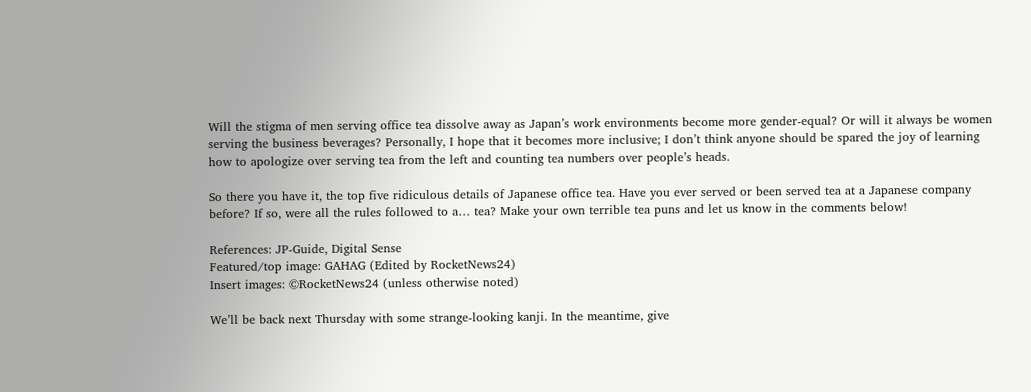Will the stigma of men serving office tea dissolve away as Japan’s work environments become more gender-equal? Or will it always be women serving the business beverages? Personally, I hope that it becomes more inclusive; I don’t think anyone should be spared the joy of learning how to apologize over serving tea from the left and counting tea numbers over people’s heads.

So there you have it, the top five ridiculous details of Japanese office tea. Have you ever served or been served tea at a Japanese company before? If so, were all the rules followed to a… tea? Make your own terrible tea puns and let us know in the comments below!

References: JP-Guide, Digital Sense
Featured/top image: GAHAG (Edited by RocketNews24)
Insert images: ©RocketNews24 (unless otherwise noted)

We’ll be back next Thursday with some strange-looking kanji. In the meantime, give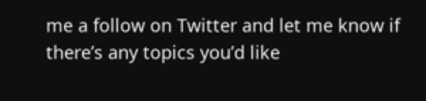me a follow on Twitter and let me know if there’s any topics you’d like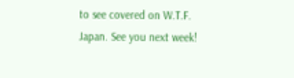to see covered on W.T.F. Japan. See you next week!